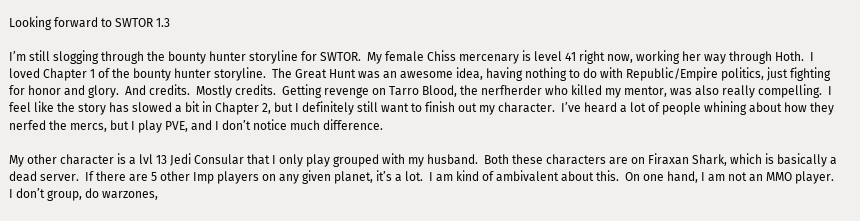Looking forward to SWTOR 1.3

I’m still slogging through the bounty hunter storyline for SWTOR.  My female Chiss mercenary is level 41 right now, working her way through Hoth.  I loved Chapter 1 of the bounty hunter storyline.  The Great Hunt was an awesome idea, having nothing to do with Republic/Empire politics, just fighting for honor and glory.  And credits.  Mostly credits.  Getting revenge on Tarro Blood, the nerfherder who killed my mentor, was also really compelling.  I feel like the story has slowed a bit in Chapter 2, but I definitely still want to finish out my character.  I’ve heard a lot of people whining about how they nerfed the mercs, but I play PVE, and I don’t notice much difference.

My other character is a lvl 13 Jedi Consular that I only play grouped with my husband.  Both these characters are on Firaxan Shark, which is basically a dead server.  If there are 5 other Imp players on any given planet, it’s a lot.  I am kind of ambivalent about this.  On one hand, I am not an MMO player.  I don’t group, do warzones,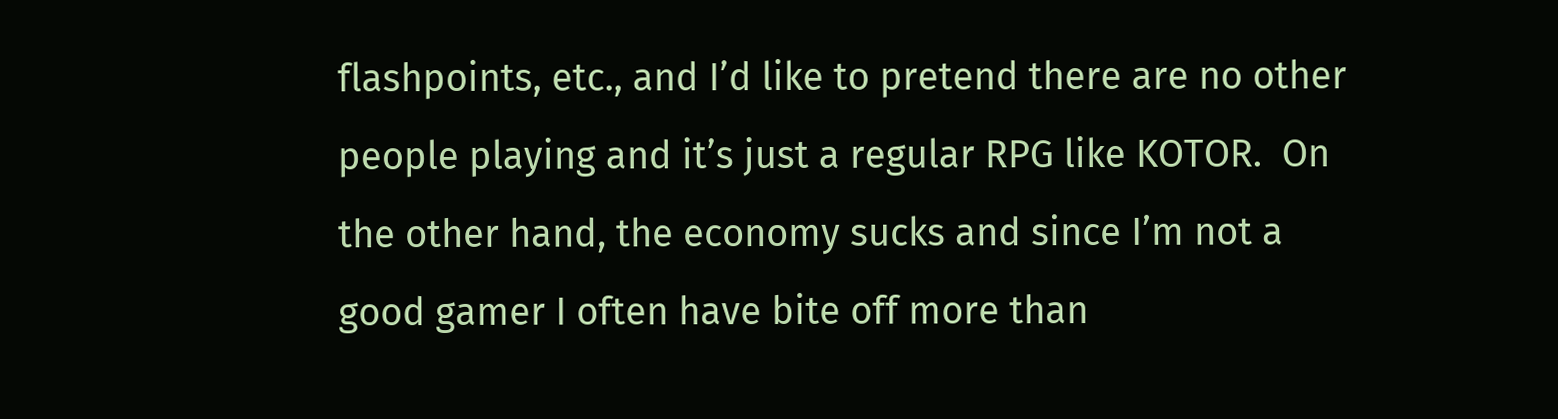flashpoints, etc., and I’d like to pretend there are no other people playing and it’s just a regular RPG like KOTOR.  On the other hand, the economy sucks and since I’m not a good gamer I often have bite off more than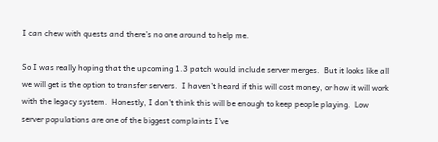I can chew with quests and there’s no one around to help me.

So I was really hoping that the upcoming 1.3 patch would include server merges.  But it looks like all we will get is the option to transfer servers.  I haven’t heard if this will cost money, or how it will work with the legacy system.  Honestly, I don’t think this will be enough to keep people playing.  Low server populations are one of the biggest complaints I’ve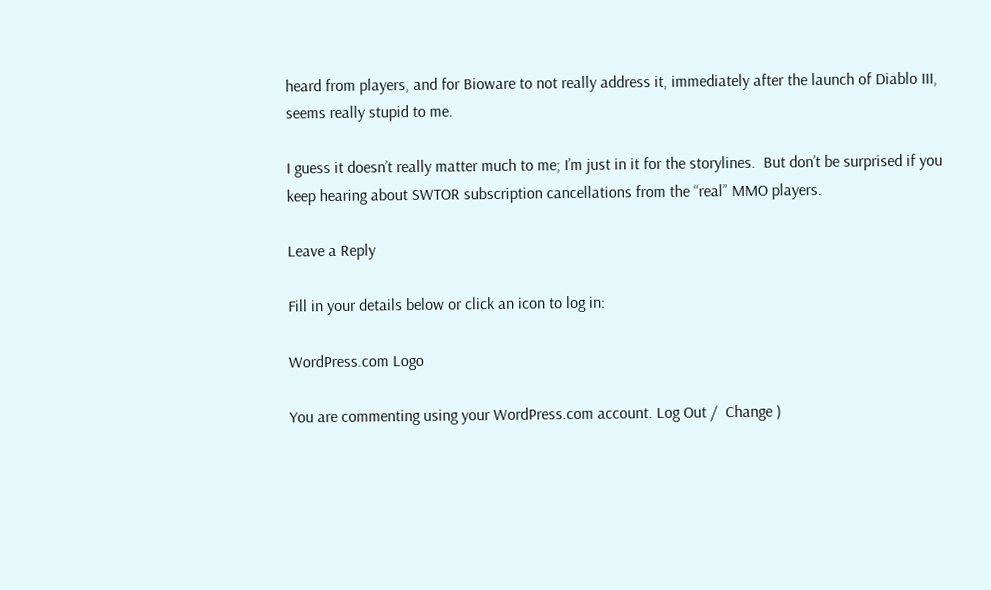heard from players, and for Bioware to not really address it, immediately after the launch of Diablo III, seems really stupid to me.

I guess it doesn’t really matter much to me; I’m just in it for the storylines.  But don’t be surprised if you keep hearing about SWTOR subscription cancellations from the “real” MMO players.

Leave a Reply

Fill in your details below or click an icon to log in:

WordPress.com Logo

You are commenting using your WordPress.com account. Log Out /  Change )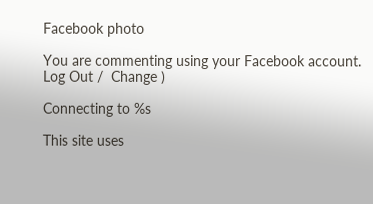Facebook photo

You are commenting using your Facebook account. Log Out /  Change )

Connecting to %s

This site uses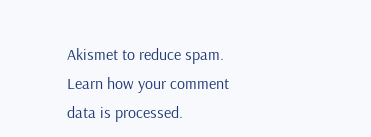Akismet to reduce spam. Learn how your comment data is processed.